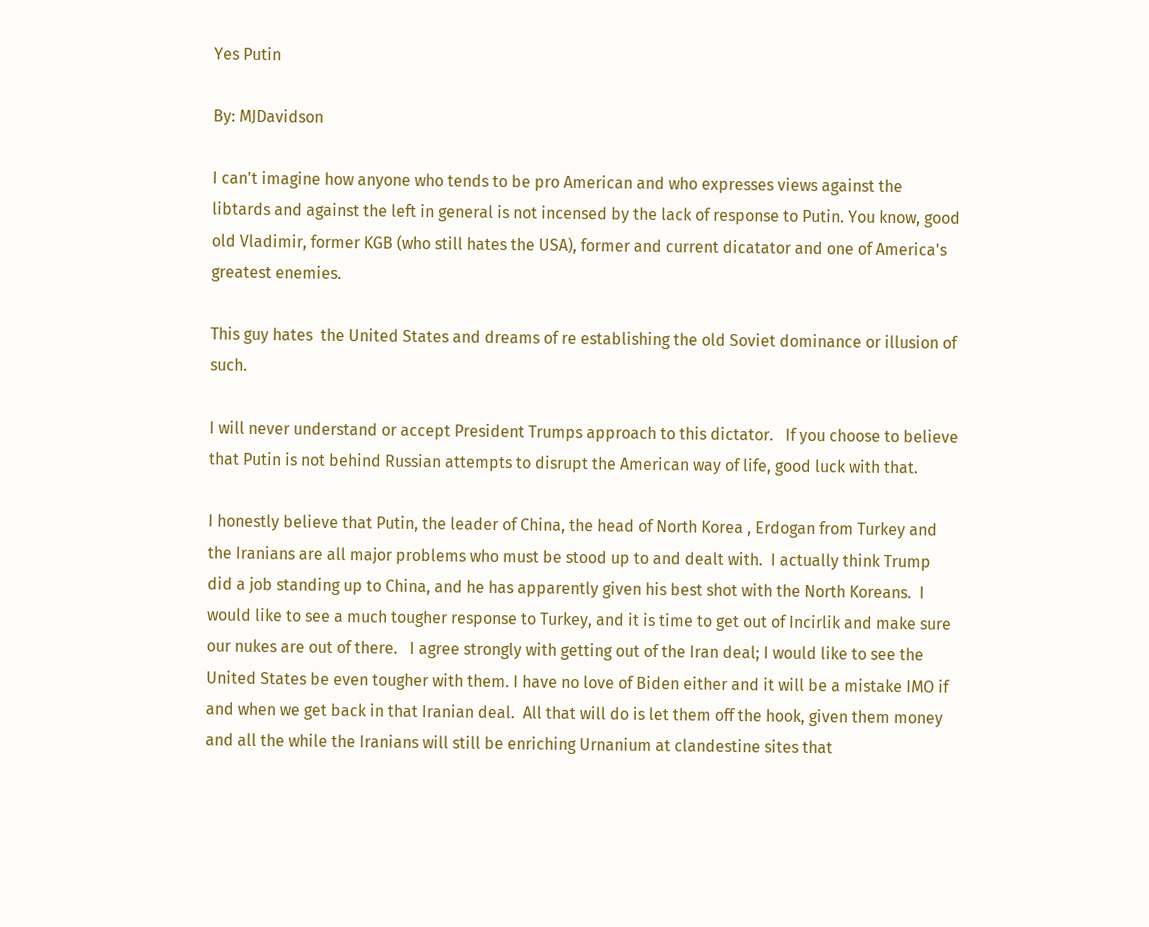Yes Putin

By: MJDavidson

I can't imagine how anyone who tends to be pro American and who expresses views against the libtards and against the left in general is not incensed by the lack of response to Putin. You know, good old Vladimir, former KGB (who still hates the USA), former and current dicatator and one of America's greatest enemies.

This guy hates  the United States and dreams of re establishing the old Soviet dominance or illusion of such.

I will never understand or accept President Trumps approach to this dictator.   If you choose to believe that Putin is not behind Russian attempts to disrupt the American way of life, good luck with that.

I honestly believe that Putin, the leader of China, the head of North Korea , Erdogan from Turkey and the Iranians are all major problems who must be stood up to and dealt with.  I actually think Trump did a job standing up to China, and he has apparently given his best shot with the North Koreans.  I would like to see a much tougher response to Turkey, and it is time to get out of Incirlik and make sure our nukes are out of there.   I agree strongly with getting out of the Iran deal; I would like to see the United States be even tougher with them. I have no love of Biden either and it will be a mistake IMO if and when we get back in that Iranian deal.  All that will do is let them off the hook, given them money and all the while the Iranians will still be enriching Urnanium at clandestine sites that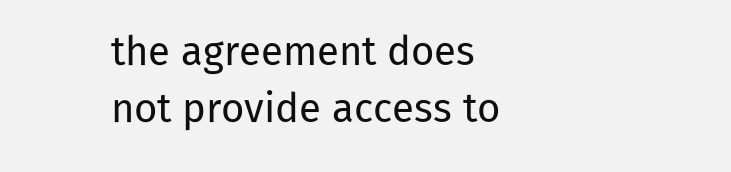the agreement does not provide access to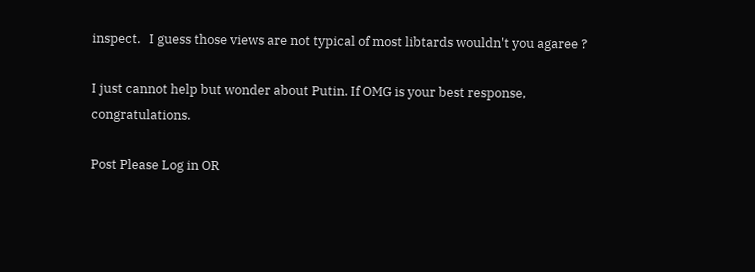inspect.   I guess those views are not typical of most libtards wouldn't you agaree ?

I just cannot help but wonder about Putin. If OMG is your best response, congratulations.

Post Please Log in OR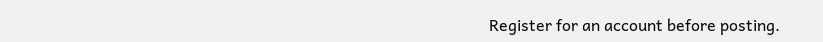Register for an account before posting.